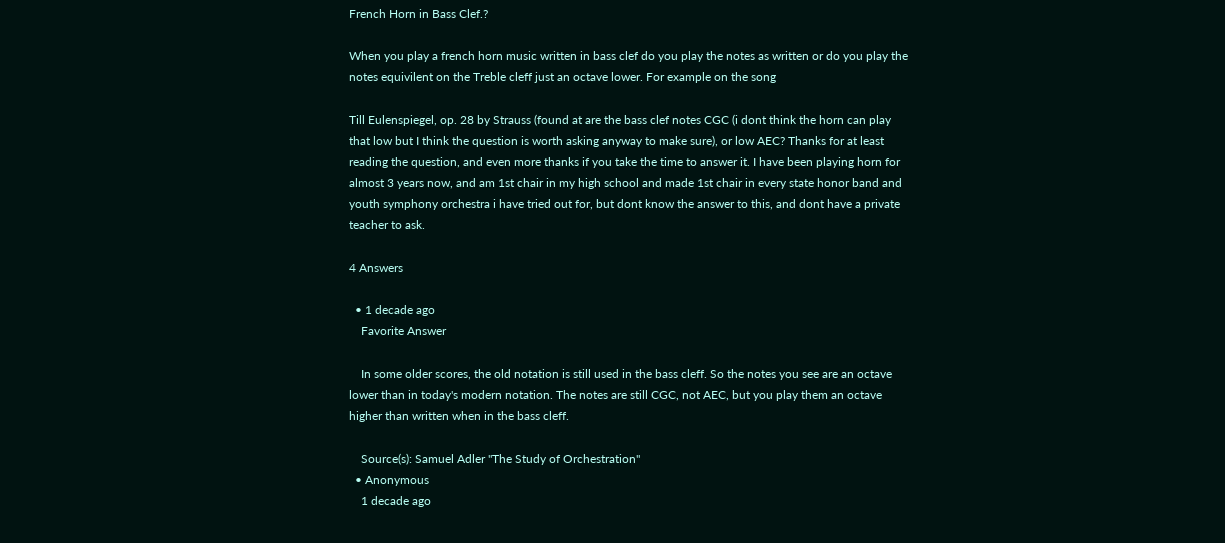French Horn in Bass Clef.?

When you play a french horn music written in bass clef do you play the notes as written or do you play the notes equivilent on the Treble cleff just an octave lower. For example on the song

Till Eulenspiegel, op. 28 by Strauss (found at are the bass clef notes CGC (i dont think the horn can play that low but I think the question is worth asking anyway to make sure), or low AEC? Thanks for at least reading the question, and even more thanks if you take the time to answer it. I have been playing horn for almost 3 years now, and am 1st chair in my high school and made 1st chair in every state honor band and youth symphony orchestra i have tried out for, but dont know the answer to this, and dont have a private teacher to ask.

4 Answers

  • 1 decade ago
    Favorite Answer

    In some older scores, the old notation is still used in the bass cleff. So the notes you see are an octave lower than in today's modern notation. The notes are still CGC, not AEC, but you play them an octave higher than written when in the bass cleff.

    Source(s): Samuel Adler "The Study of Orchestration"
  • Anonymous
    1 decade ago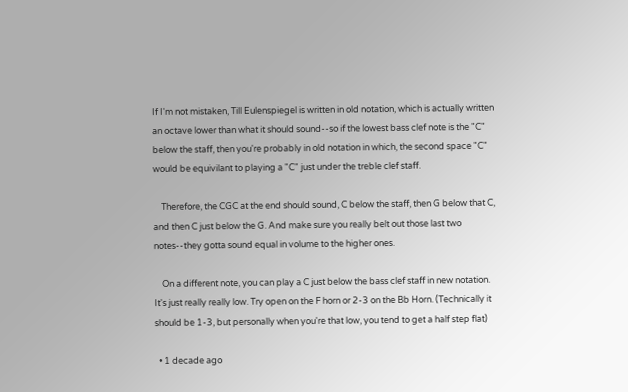If I'm not mistaken, Till Eulenspiegel is written in old notation, which is actually written an octave lower than what it should sound--so if the lowest bass clef note is the "C" below the staff, then you're probably in old notation in which, the second space "C" would be equivilant to playing a "C" just under the treble clef staff.

    Therefore, the CGC at the end should sound, C below the staff, then G below that C, and then C just below the G. And make sure you really belt out those last two notes--they gotta sound equal in volume to the higher ones.

    On a different note, you can play a C just below the bass clef staff in new notation. It's just really really low. Try open on the F horn or 2-3 on the Bb Horn. (Technically it should be 1-3, but personally when you're that low, you tend to get a half step flat)

  • 1 decade ago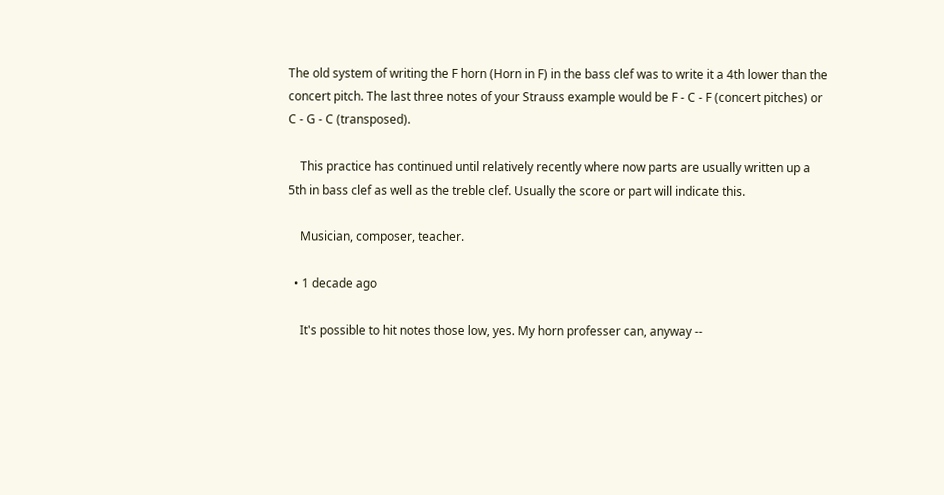The old system of writing the F horn (Horn in F) in the bass clef was to write it a 4th lower than the concert pitch. The last three notes of your Strauss example would be F - C - F (concert pitches) or C - G - C (transposed).

    This practice has continued until relatively recently where now parts are usually written up a 5th in bass clef as well as the treble clef. Usually the score or part will indicate this.

    Musician, composer, teacher.

  • 1 decade ago

    It's possible to hit notes those low, yes. My horn professer can, anyway --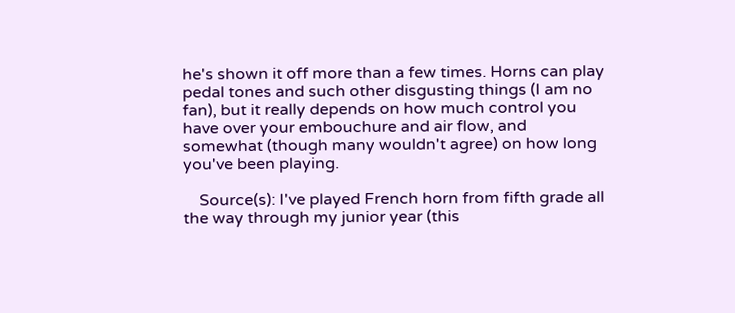he's shown it off more than a few times. Horns can play pedal tones and such other disgusting things (I am no fan), but it really depends on how much control you have over your embouchure and air flow, and somewhat (though many wouldn't agree) on how long you've been playing.

    Source(s): I've played French horn from fifth grade all the way through my junior year (this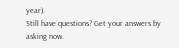year).
Still have questions? Get your answers by asking now.